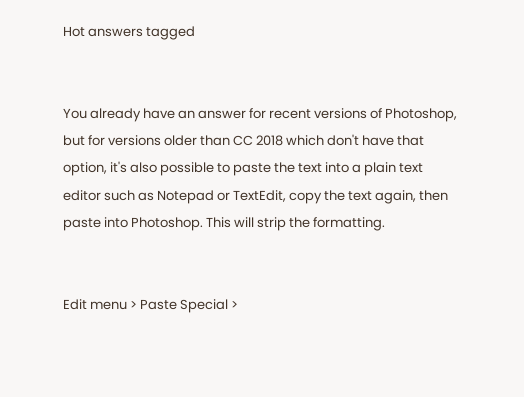Hot answers tagged


You already have an answer for recent versions of Photoshop, but for versions older than CC 2018 which don't have that option, it's also possible to paste the text into a plain text editor such as Notepad or TextEdit, copy the text again, then paste into Photoshop. This will strip the formatting.


Edit menu > Paste Special >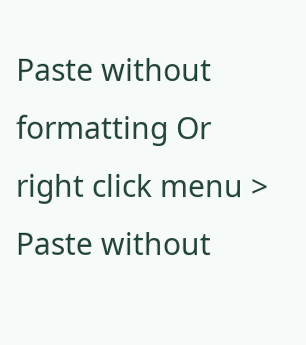Paste without formatting Or right click menu > Paste without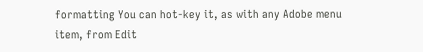formatting You can hot-key it, as with any Adobe menu item, from Edit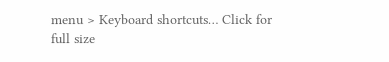menu > Keyboard shortcuts… Click for full size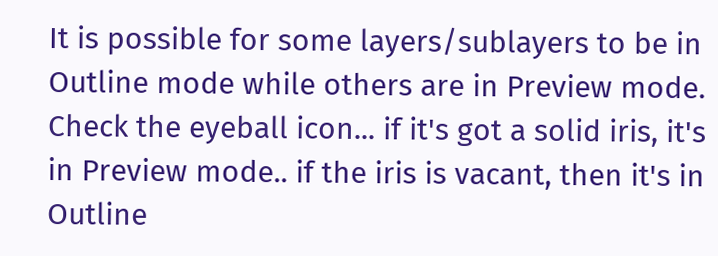It is possible for some layers/sublayers to be in Outline mode while others are in Preview mode. Check the eyeball icon... if it's got a solid iris, it's in Preview mode.. if the iris is vacant, then it's in Outline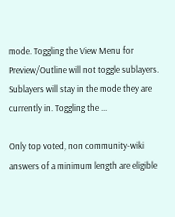mode. Toggling the View Menu for Preview/Outline will not toggle sublayers. Sublayers will stay in the mode they are currently in. Toggling the ...

Only top voted, non community-wiki answers of a minimum length are eligible